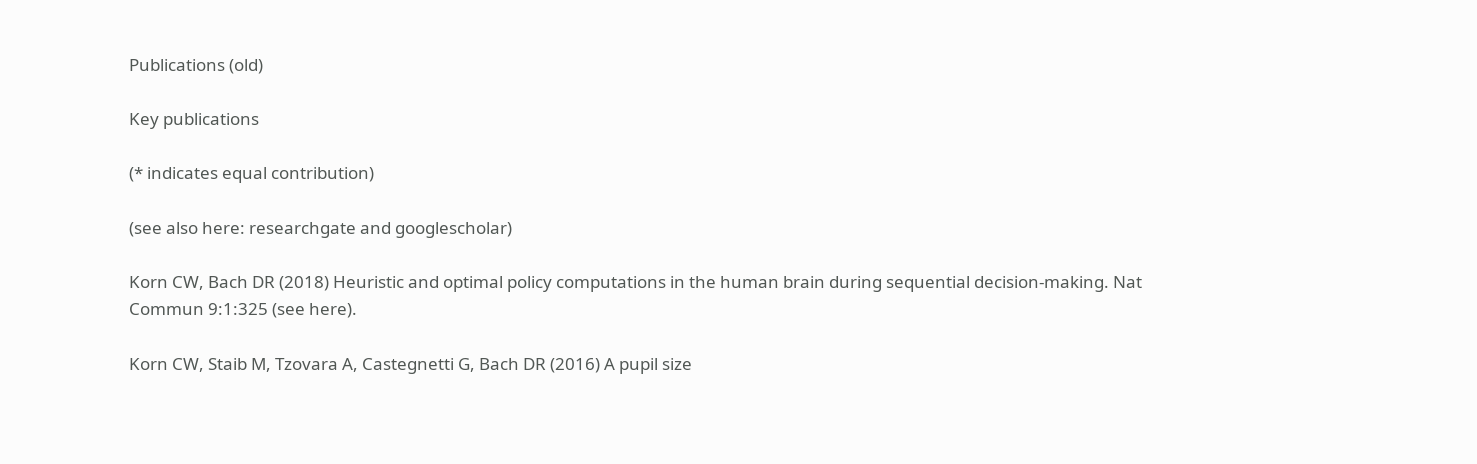Publications (old)

Key publications

(* indicates equal contribution)

(see also here: researchgate and googlescholar)

Korn CW, Bach DR (2018) Heuristic and optimal policy computations in the human brain during sequential decision-making. Nat Commun 9:1:325 (see here).

Korn CW, Staib M, Tzovara A, Castegnetti G, Bach DR (2016) A pupil size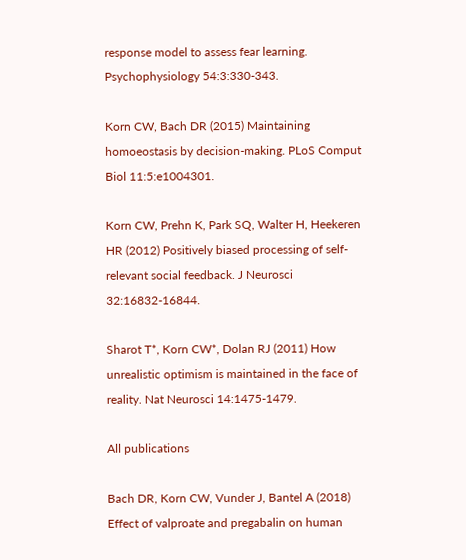response model to assess fear learning. Psychophysiology 54:3:330-343.

Korn CW, Bach DR (2015) Maintaining homoeostasis by decision-making. PLoS Comput Biol 11:5:e1004301.

Korn CW, Prehn K, Park SQ, Walter H, Heekeren HR (2012) Positively biased processing of self-relevant social feedback. J Neurosci 32:16832-16844.

Sharot T*, Korn CW*, Dolan RJ (2011) How unrealistic optimism is maintained in the face of reality. Nat Neurosci 14:1475-1479.

All publications

Bach DR, Korn CW, Vunder J, Bantel A (2018) Effect of valproate and pregabalin on human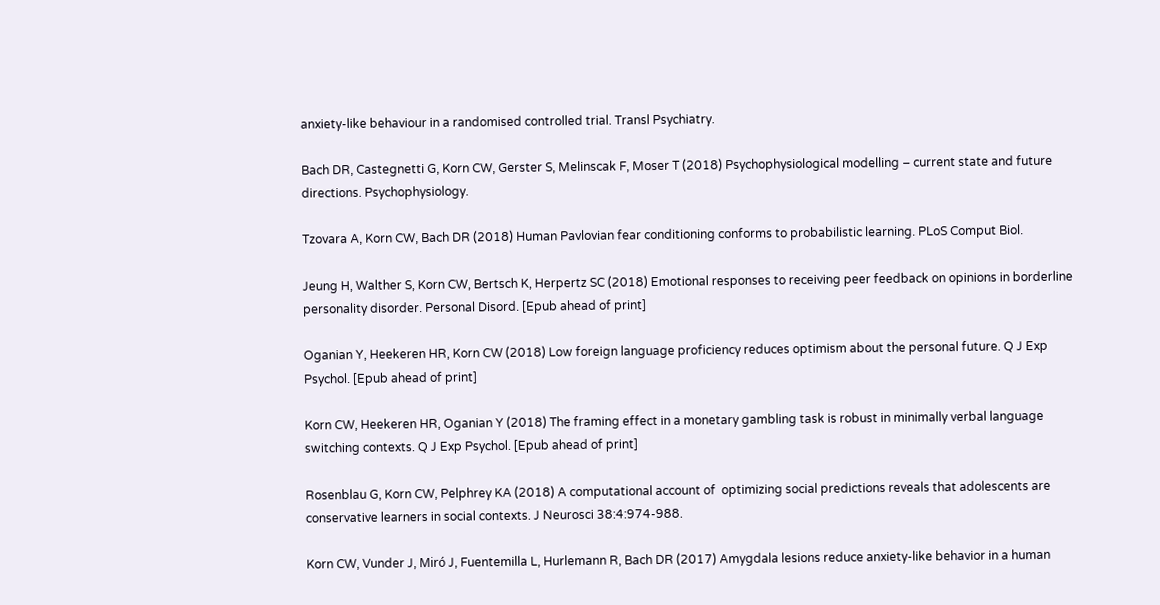anxiety-like behaviour in a randomised controlled trial. Transl Psychiatry.

Bach DR, Castegnetti G, Korn CW, Gerster S, Melinscak F, Moser T (2018) Psychophysiological modelling – current state and future directions. Psychophysiology.

Tzovara A, Korn CW, Bach DR (2018) Human Pavlovian fear conditioning conforms to probabilistic learning. PLoS Comput Biol.

Jeung H, Walther S, Korn CW, Bertsch K, Herpertz SC (2018) Emotional responses to receiving peer feedback on opinions in borderline personality disorder. Personal Disord. [Epub ahead of print]

Oganian Y, Heekeren HR, Korn CW (2018) Low foreign language proficiency reduces optimism about the personal future. Q J Exp Psychol. [Epub ahead of print]

Korn CW, Heekeren HR, Oganian Y (2018) The framing effect in a monetary gambling task is robust in minimally verbal language switching contexts. Q J Exp Psychol. [Epub ahead of print]

Rosenblau G, Korn CW, Pelphrey KA (2018) A computational account of  optimizing social predictions reveals that adolescents are conservative learners in social contexts. J Neurosci 38:4:974-988.

Korn CW, Vunder J, Miró J, Fuentemilla L, Hurlemann R, Bach DR (2017) Amygdala lesions reduce anxiety-like behavior in a human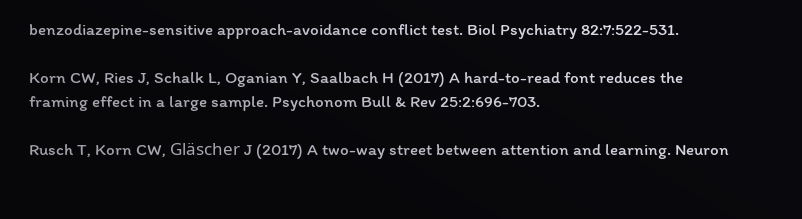benzodiazepine-sensitive approach-avoidance conflict test. Biol Psychiatry 82:7:522-531.

Korn CW, Ries J, Schalk L, Oganian Y, Saalbach H (2017) A hard-to-read font reduces the framing effect in a large sample. Psychonom Bull & Rev 25:2:696-703.

Rusch T, Korn CW, Gläscher J (2017) A two-way street between attention and learning. Neuron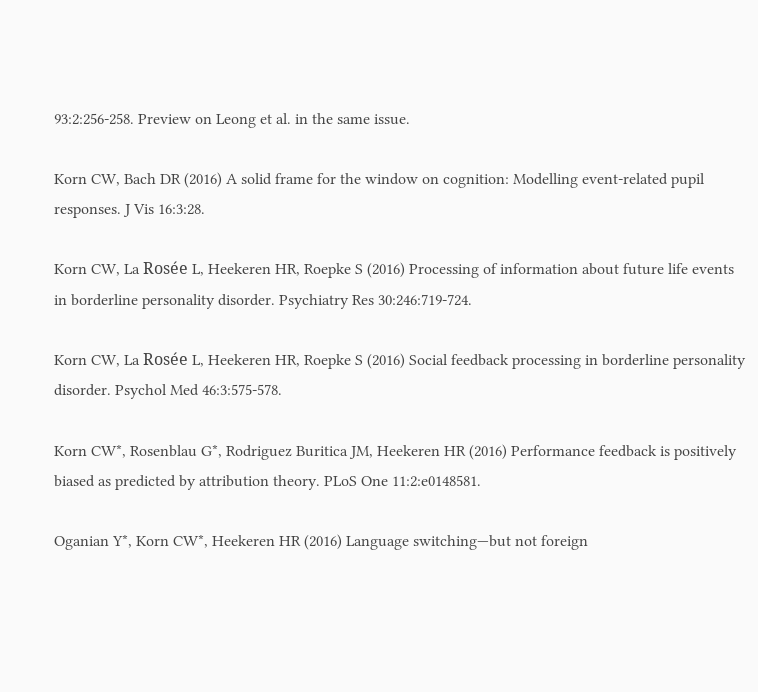93:2:256-258. Preview on Leong et al. in the same issue.

Korn CW, Bach DR (2016) A solid frame for the window on cognition: Modelling event-related pupil responses. J Vis 16:3:28.

Korn CW, La Rosée L, Heekeren HR, Roepke S (2016) Processing of information about future life events in borderline personality disorder. Psychiatry Res 30:246:719-724.

Korn CW, La Rosée L, Heekeren HR, Roepke S (2016) Social feedback processing in borderline personality disorder. Psychol Med 46:3:575-578.

Korn CW*, Rosenblau G*, Rodriguez Buritica JM, Heekeren HR (2016) Performance feedback is positively biased as predicted by attribution theory. PLoS One 11:2:e0148581.

Oganian Y*, Korn CW*, Heekeren HR (2016) Language switching—but not foreign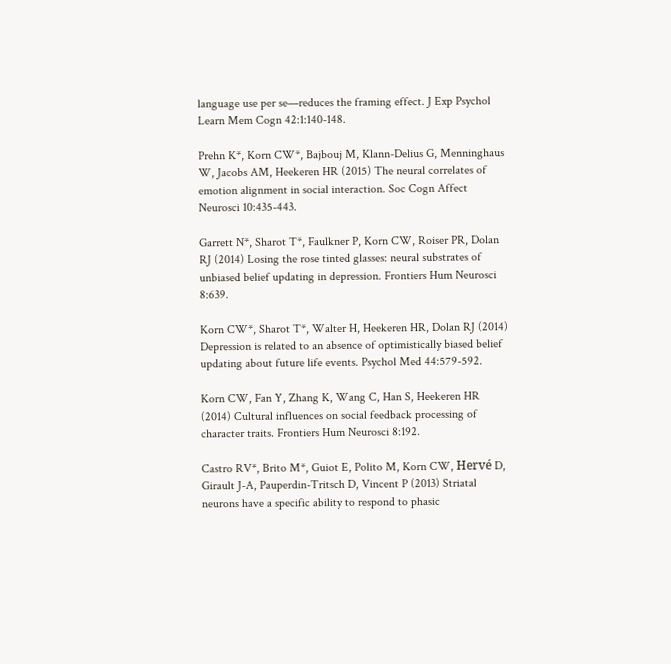language use per se—reduces the framing effect. J Exp Psychol Learn Mem Cogn 42:1:140-148.

Prehn K*, Korn CW*, Bajbouj M, Klann-Delius G, Menninghaus W, Jacobs AM, Heekeren HR (2015) The neural correlates of emotion alignment in social interaction. Soc Cogn Affect Neurosci 10:435-443.

Garrett N*, Sharot T*, Faulkner P, Korn CW, Roiser PR, Dolan RJ (2014) Losing the rose tinted glasses: neural substrates of unbiased belief updating in depression. Frontiers Hum Neurosci 8:639.

Korn CW*, Sharot T*, Walter H, Heekeren HR, Dolan RJ (2014) Depression is related to an absence of optimistically biased belief updating about future life events. Psychol Med 44:579-592.

Korn CW, Fan Y, Zhang K, Wang C, Han S, Heekeren HR (2014) Cultural influences on social feedback processing of character traits. Frontiers Hum Neurosci 8:192.

Castro RV*, Brito M*, Guiot E, Polito M, Korn CW, Hervé D, Girault J-A, Pauperdin-Tritsch D, Vincent P (2013) Striatal neurons have a specific ability to respond to phasic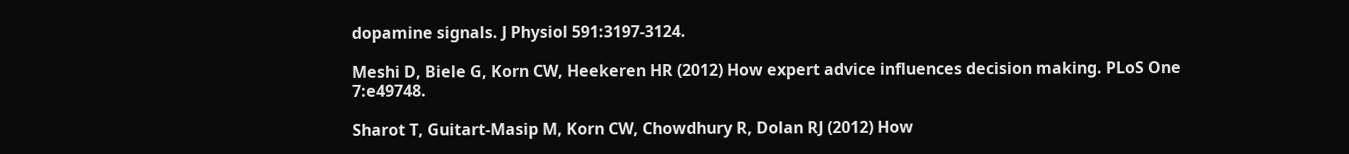dopamine signals. J Physiol 591:3197-3124.

Meshi D, Biele G, Korn CW, Heekeren HR (2012) How expert advice influences decision making. PLoS One 7:e49748.

Sharot T, Guitart-Masip M, Korn CW, Chowdhury R, Dolan RJ (2012) How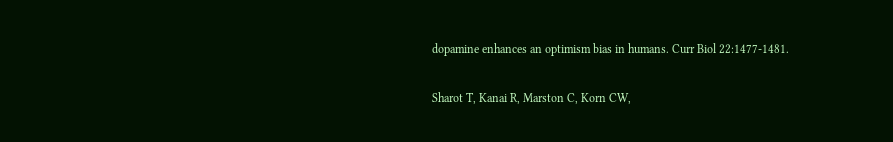dopamine enhances an optimism bias in humans. Curr Biol 22:1477-1481.

Sharot T, Kanai R, Marston C, Korn CW,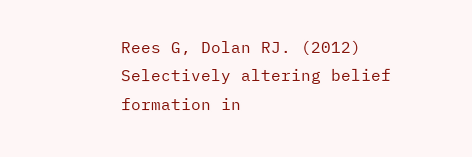Rees G, Dolan RJ. (2012) Selectively altering belief formation in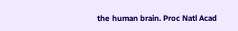the human brain. Proc Natl Acad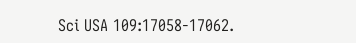Sci USA 109:17058-17062.